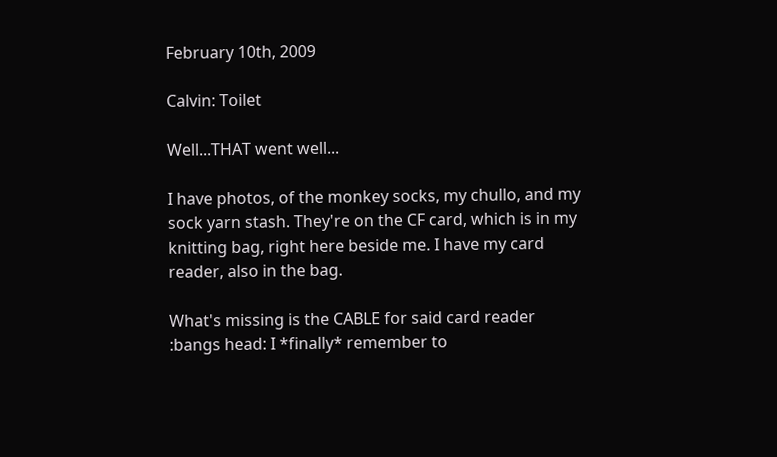February 10th, 2009

Calvin: Toilet

Well...THAT went well...

I have photos, of the monkey socks, my chullo, and my sock yarn stash. They're on the CF card, which is in my knitting bag, right here beside me. I have my card reader, also in the bag.

What's missing is the CABLE for said card reader :bangs head: I *finally* remember to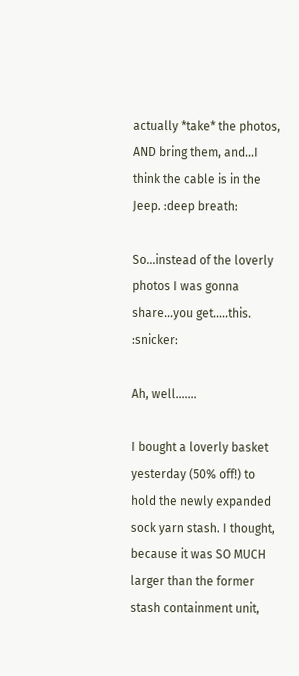actually *take* the photos, AND bring them, and...I think the cable is in the Jeep. :deep breath:

So...instead of the loverly photos I was gonna share...you get.....this. :snicker:

Ah, well.......

I bought a loverly basket yesterday (50% off!) to hold the newly expanded sock yarn stash. I thought, because it was SO MUCH larger than the former stash containment unit,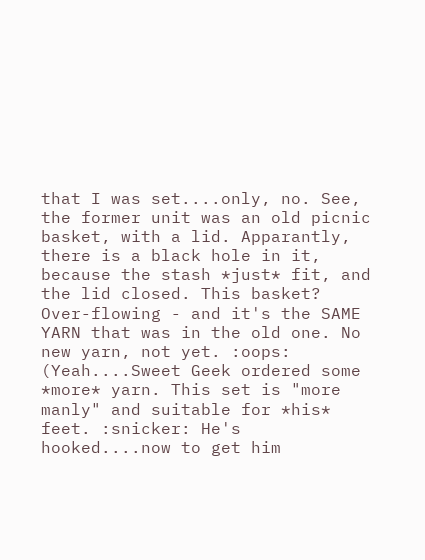that I was set....only, no. See, the former unit was an old picnic basket, with a lid. Apparantly, there is a black hole in it, because the stash *just* fit, and the lid closed. This basket? Over-flowing - and it's the SAME YARN that was in the old one. No new yarn, not yet. :oops: (Yeah....Sweet Geek ordered some *more* yarn. This set is "more manly" and suitable for *his* feet. :snicker: He's hooked....now to get him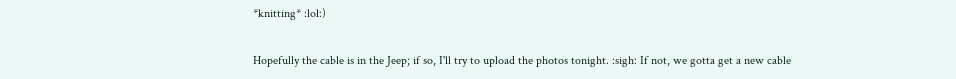*knitting* :lol:)

Hopefully the cable is in the Jeep; if so, I'll try to upload the photos tonight. :sigh: If not, we gotta get a new cable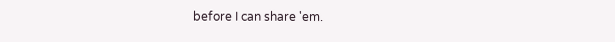before I can share 'em.